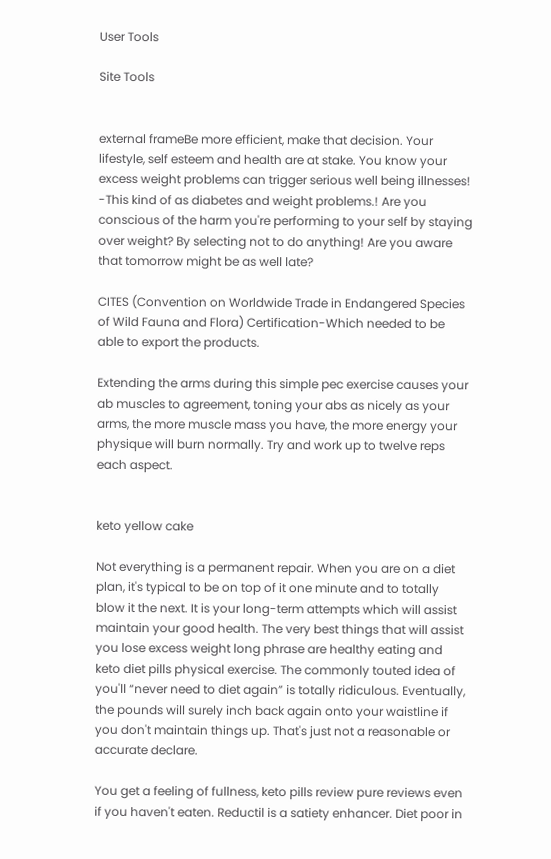User Tools

Site Tools


external frameBe more efficient, make that decision. Your lifestyle, self esteem and health are at stake. You know your excess weight problems can trigger serious well being illnesses! -This kind of as diabetes and weight problems.! Are you conscious of the harm you're performing to your self by staying over weight? By selecting not to do anything! Are you aware that tomorrow might be as well late?

CITES (Convention on Worldwide Trade in Endangered Species of Wild Fauna and Flora) Certification-Which needed to be able to export the products.

Extending the arms during this simple pec exercise causes your ab muscles to agreement, toning your abs as nicely as your arms, the more muscle mass you have, the more energy your physique will burn normally. Try and work up to twelve reps each aspect.


keto yellow cake

Not everything is a permanent repair. When you are on a diet plan, it's typical to be on top of it one minute and to totally blow it the next. It is your long-term attempts which will assist maintain your good health. The very best things that will assist you lose excess weight long phrase are healthy eating and keto diet pills physical exercise. The commonly touted idea of you'll “never need to diet again” is totally ridiculous. Eventually, the pounds will surely inch back again onto your waistline if you don't maintain things up. That's just not a reasonable or accurate declare.

You get a feeling of fullness, keto pills review pure reviews even if you haven't eaten. Reductil is a satiety enhancer. Diet poor in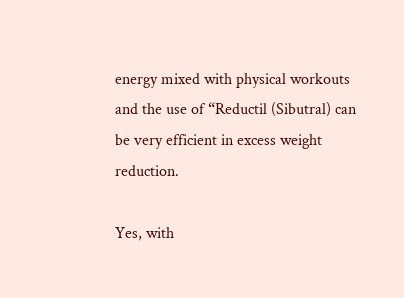energy mixed with physical workouts and the use of “Reductil (Sibutral) can be very efficient in excess weight reduction.

Yes, with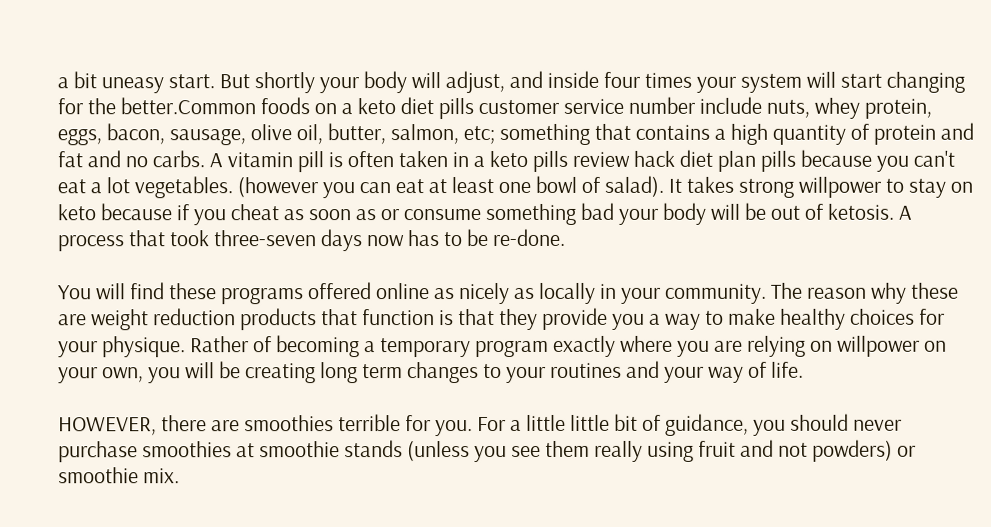a bit uneasy start. But shortly your body will adjust, and inside four times your system will start changing for the better.Common foods on a keto diet pills customer service number include nuts, whey protein, eggs, bacon, sausage, olive oil, butter, salmon, etc; something that contains a high quantity of protein and fat and no carbs. A vitamin pill is often taken in a keto pills review hack diet plan pills because you can't eat a lot vegetables. (however you can eat at least one bowl of salad). It takes strong willpower to stay on keto because if you cheat as soon as or consume something bad your body will be out of ketosis. A process that took three-seven days now has to be re-done.

You will find these programs offered online as nicely as locally in your community. The reason why these are weight reduction products that function is that they provide you a way to make healthy choices for your physique. Rather of becoming a temporary program exactly where you are relying on willpower on your own, you will be creating long term changes to your routines and your way of life.

HOWEVER, there are smoothies terrible for you. For a little little bit of guidance, you should never purchase smoothies at smoothie stands (unless you see them really using fruit and not powders) or smoothie mix.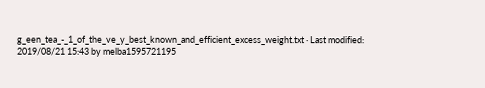g_een_tea_-_1_of_the_ve_y_best_known_and_efficient_excess_weight.txt · Last modified: 2019/08/21 15:43 by melba1595721195